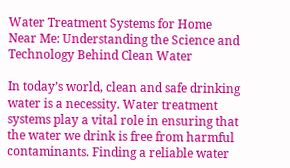Water Treatment Systems for Home Near Me: Understanding the Science and Technology Behind Clean Water

In today’s world, clean and safe drinking water is a necessity. Water treatment systems play a vital role in ensuring that the water we drink is free from harmful contaminants. Finding a reliable water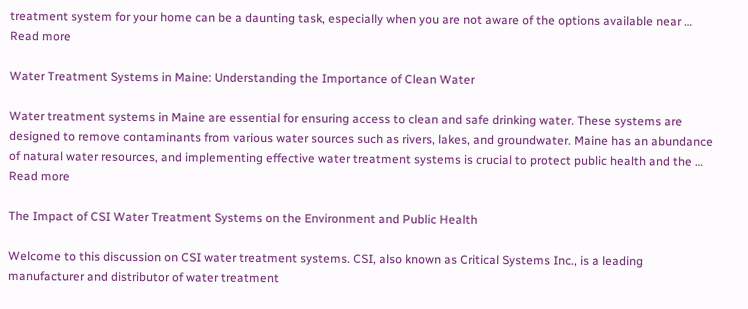treatment system for your home can be a daunting task, especially when you are not aware of the options available near … Read more

Water Treatment Systems in Maine: Understanding the Importance of Clean Water

Water treatment systems in Maine are essential for ensuring access to clean and safe drinking water. These systems are designed to remove contaminants from various water sources such as rivers, lakes, and groundwater. Maine has an abundance of natural water resources, and implementing effective water treatment systems is crucial to protect public health and the … Read more

The Impact of CSI Water Treatment Systems on the Environment and Public Health

Welcome to this discussion on CSI water treatment systems. CSI, also known as Critical Systems Inc., is a leading manufacturer and distributor of water treatment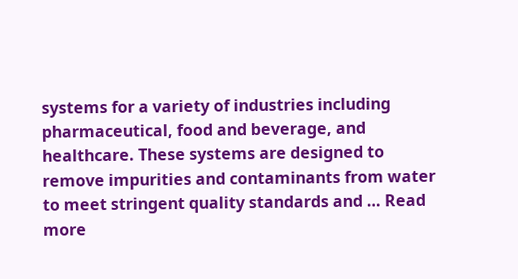systems for a variety of industries including pharmaceutical, food and beverage, and healthcare. These systems are designed to remove impurities and contaminants from water to meet stringent quality standards and … Read more